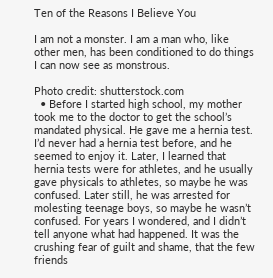Ten of the Reasons I Believe You

I am not a monster. I am a man who, like other men, has been conditioned to do things I can now see as monstrous.

Photo credit: shutterstock.com
  • Before I started high school, my mother took me to the doctor to get the school’s mandated physical. He gave me a hernia test. I’d never had a hernia test before, and he seemed to enjoy it. Later, I learned that hernia tests were for athletes, and he usually gave physicals to athletes, so maybe he was confused. Later still, he was arrested for molesting teenage boys, so maybe he wasn’t confused. For years I wondered, and I didn’t tell anyone what had happened. It was the crushing fear of guilt and shame, that the few friends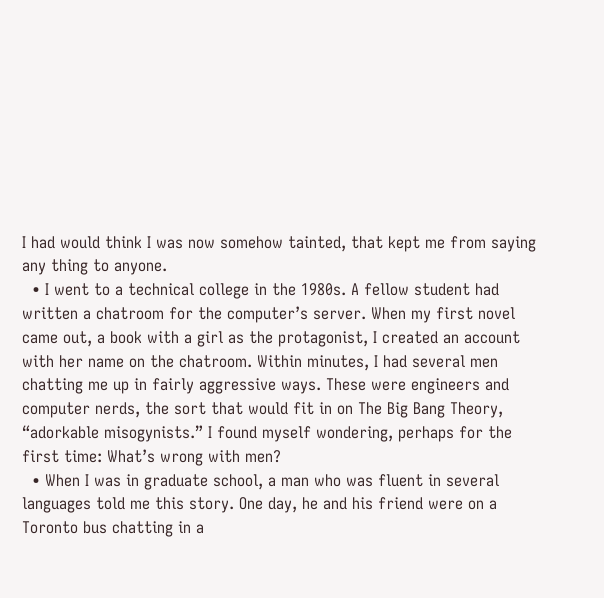I had would think I was now somehow tainted, that kept me from saying any thing to anyone.
  • I went to a technical college in the 1980s. A fellow student had written a chatroom for the computer’s server. When my first novel came out, a book with a girl as the protagonist, I created an account with her name on the chatroom. Within minutes, I had several men chatting me up in fairly aggressive ways. These were engineers and computer nerds, the sort that would fit in on The Big Bang Theory, “adorkable misogynists.” I found myself wondering, perhaps for the first time: What’s wrong with men?
  • When I was in graduate school, a man who was fluent in several languages told me this story. One day, he and his friend were on a Toronto bus chatting in a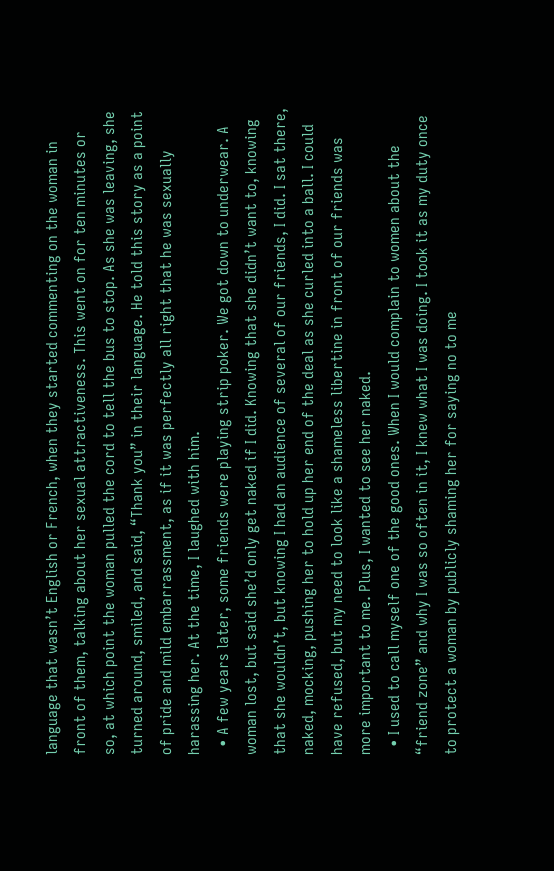language that wasn’t English or French, when they started commenting on the woman in front of them, talking about her sexual attractiveness. This went on for ten minutes or so, at which point the woman pulled the cord to tell the bus to stop. As she was leaving, she turned around, smiled, and said, “Thank you” in their language. He told this story as a point of pride and mild embarrassment, as if it was perfectly all right that he was sexually harassing her. At the time, I laughed with him.
  • A few years later, some friends were playing strip poker. We got down to underwear. A woman lost, but said she’d only get naked if I did. Knowing that she didn’t want to, knowing that she wouldn’t, but knowing I had an audience of several of our friends, I did. I sat there, naked, mocking, pushing her to hold up her end of the deal as she curled into a ball. I could have refused, but my need to look like a shameless libertine in front of our friends was more important to me. Plus, I wanted to see her naked.
  • I used to call myself one of the good ones. When I would complain to women about the “friend zone” and why I was so often in it, I knew what I was doing. I took it as my duty once to protect a woman by publicly shaming her for saying no to me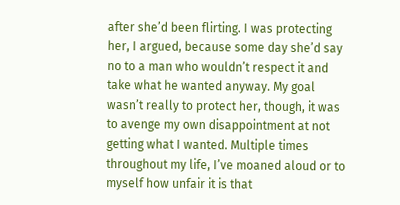after she’d been flirting. I was protecting her, I argued, because some day she’d say no to a man who wouldn’t respect it and take what he wanted anyway. My goal wasn’t really to protect her, though, it was to avenge my own disappointment at not getting what I wanted. Multiple times throughout my life, I’ve moaned aloud or to myself how unfair it is that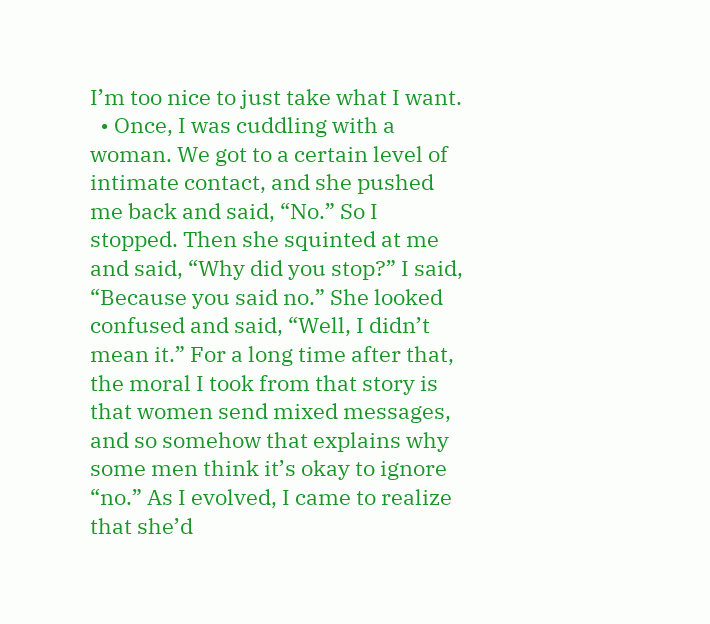I’m too nice to just take what I want.
  • Once, I was cuddling with a woman. We got to a certain level of intimate contact, and she pushed me back and said, “No.” So I stopped. Then she squinted at me and said, “Why did you stop?” I said, “Because you said no.” She looked confused and said, “Well, I didn’t mean it.” For a long time after that, the moral I took from that story is that women send mixed messages, and so somehow that explains why some men think it’s okay to ignore “no.” As I evolved, I came to realize that she’d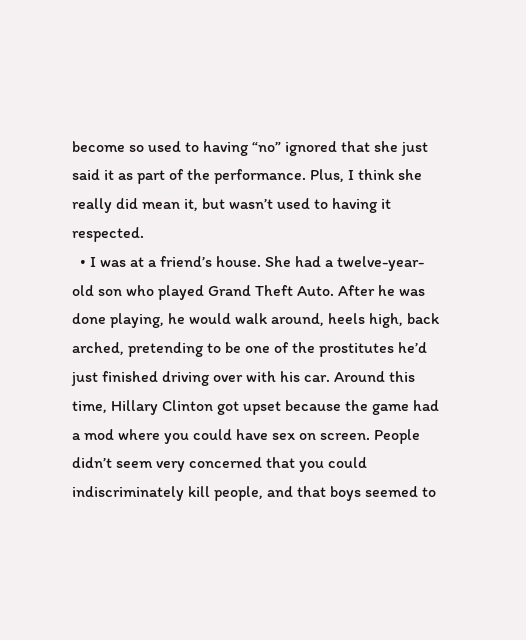become so used to having “no” ignored that she just said it as part of the performance. Plus, I think she really did mean it, but wasn’t used to having it respected.
  • I was at a friend’s house. She had a twelve-year-old son who played Grand Theft Auto. After he was done playing, he would walk around, heels high, back arched, pretending to be one of the prostitutes he’d just finished driving over with his car. Around this time, Hillary Clinton got upset because the game had a mod where you could have sex on screen. People didn’t seem very concerned that you could indiscriminately kill people, and that boys seemed to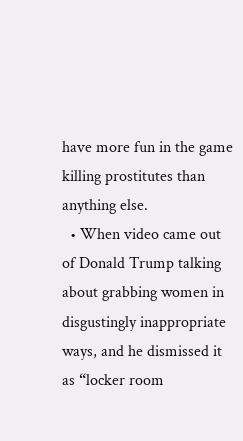have more fun in the game killing prostitutes than anything else.
  • When video came out of Donald Trump talking about grabbing women in disgustingly inappropriate ways, and he dismissed it as “locker room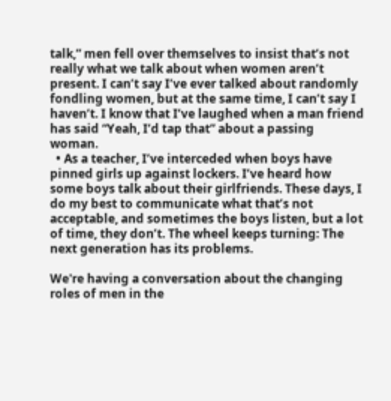talk,” men fell over themselves to insist that’s not really what we talk about when women aren’t present. I can’t say I’ve ever talked about randomly fondling women, but at the same time, I can’t say I haven’t. I know that I’ve laughed when a man friend has said “Yeah, I’d tap that” about a passing woman.
  • As a teacher, I’ve interceded when boys have pinned girls up against lockers. I’ve heard how some boys talk about their girlfriends. These days, I do my best to communicate what that’s not acceptable, and sometimes the boys listen, but a lot of time, they don’t. The wheel keeps turning: The next generation has its problems.

We're having a conversation about the changing roles of men in the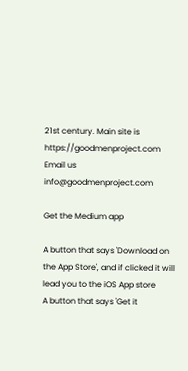21st century. Main site is https://goodmenproject.com Email us info@goodmenproject.com

Get the Medium app

A button that says 'Download on the App Store', and if clicked it will lead you to the iOS App store
A button that says 'Get it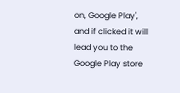on, Google Play', and if clicked it will lead you to the Google Play store